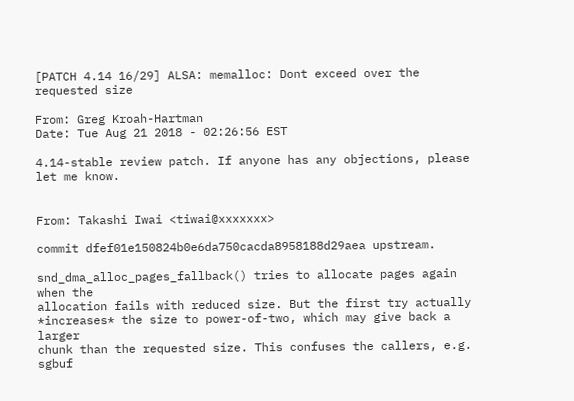[PATCH 4.14 16/29] ALSA: memalloc: Dont exceed over the requested size

From: Greg Kroah-Hartman
Date: Tue Aug 21 2018 - 02:26:56 EST

4.14-stable review patch. If anyone has any objections, please let me know.


From: Takashi Iwai <tiwai@xxxxxxx>

commit dfef01e150824b0e6da750cacda8958188d29aea upstream.

snd_dma_alloc_pages_fallback() tries to allocate pages again when the
allocation fails with reduced size. But the first try actually
*increases* the size to power-of-two, which may give back a larger
chunk than the requested size. This confuses the callers, e.g. sgbuf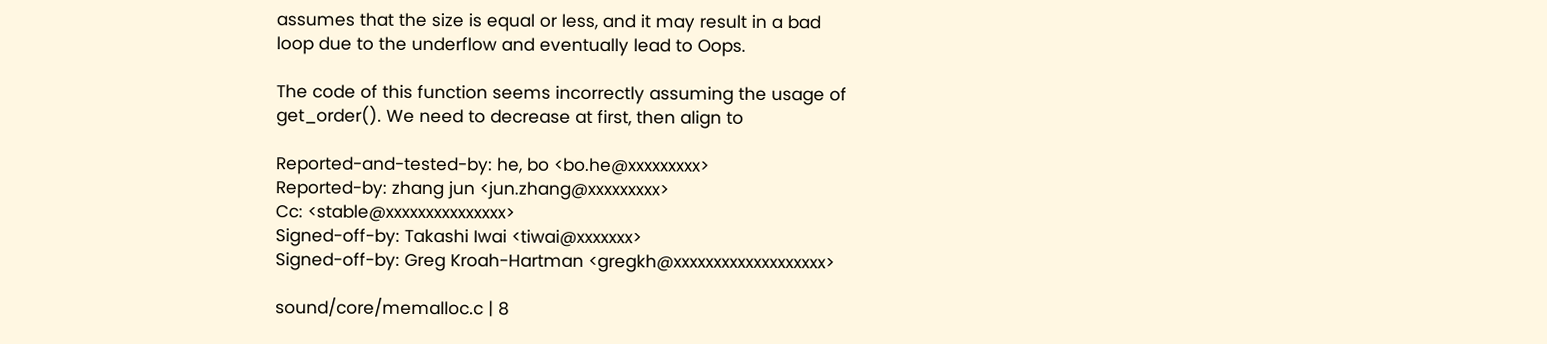assumes that the size is equal or less, and it may result in a bad
loop due to the underflow and eventually lead to Oops.

The code of this function seems incorrectly assuming the usage of
get_order(). We need to decrease at first, then align to

Reported-and-tested-by: he, bo <bo.he@xxxxxxxxx>
Reported-by: zhang jun <jun.zhang@xxxxxxxxx>
Cc: <stable@xxxxxxxxxxxxxxx>
Signed-off-by: Takashi Iwai <tiwai@xxxxxxx>
Signed-off-by: Greg Kroah-Hartman <gregkh@xxxxxxxxxxxxxxxxxxx>

sound/core/memalloc.c | 8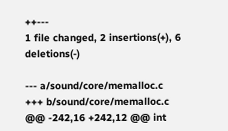++---
1 file changed, 2 insertions(+), 6 deletions(-)

--- a/sound/core/memalloc.c
+++ b/sound/core/memalloc.c
@@ -242,16 +242,12 @@ int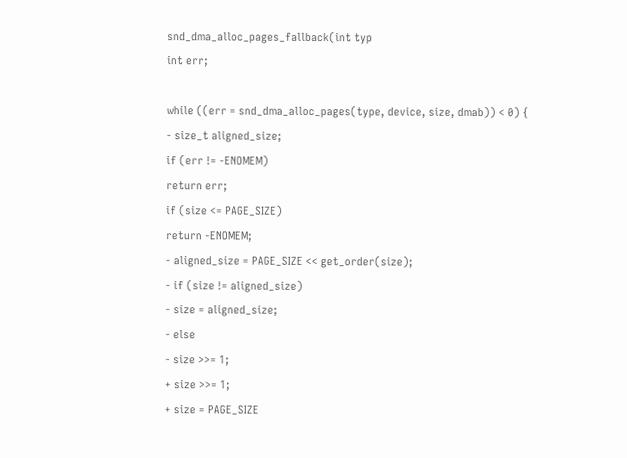snd_dma_alloc_pages_fallback(int typ
int err;

while ((err = snd_dma_alloc_pages(type, device, size, dmab)) < 0) {
- size_t aligned_size;
if (err != -ENOMEM)
return err;
if (size <= PAGE_SIZE)
return -ENOMEM;
- aligned_size = PAGE_SIZE << get_order(size);
- if (size != aligned_size)
- size = aligned_size;
- else
- size >>= 1;
+ size >>= 1;
+ size = PAGE_SIZE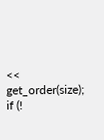<< get_order(size);
if (!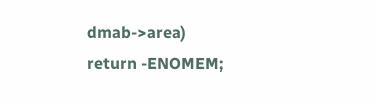dmab->area)
return -ENOMEM;